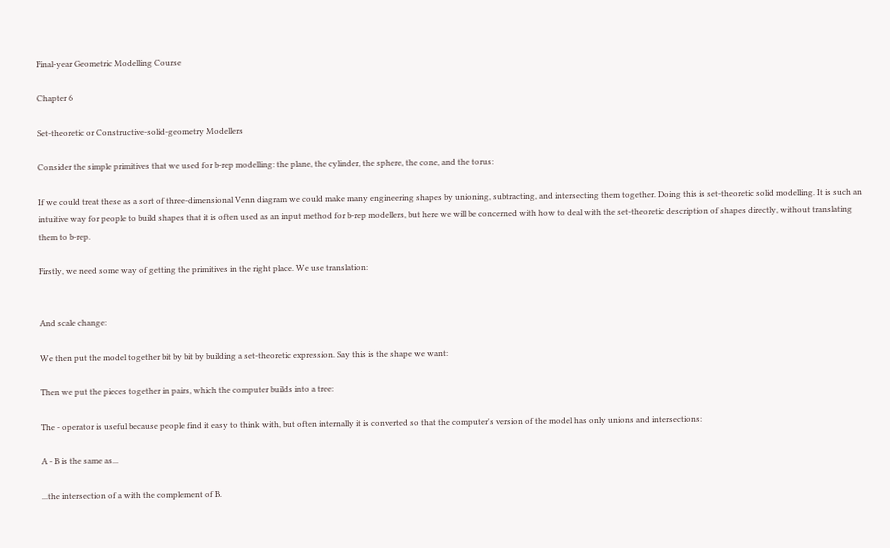Final-year Geometric Modelling Course

Chapter 6

Set-theoretic or Constructive-solid-geometry Modellers

Consider the simple primitives that we used for b-rep modelling: the plane, the cylinder, the sphere, the cone, and the torus:

If we could treat these as a sort of three-dimensional Venn diagram we could make many engineering shapes by unioning, subtracting, and intersecting them together. Doing this is set-theoretic solid modelling. It is such an intuitive way for people to build shapes that it is often used as an input method for b-rep modellers, but here we will be concerned with how to deal with the set-theoretic description of shapes directly, without translating them to b-rep.

Firstly, we need some way of getting the primitives in the right place. We use translation:


And scale change:

We then put the model together bit by bit by building a set-theoretic expression. Say this is the shape we want:

Then we put the pieces together in pairs, which the computer builds into a tree:

The - operator is useful because people find it easy to think with, but often internally it is converted so that the computer's version of the model has only unions and intersections:

A - B is the same as...

...the intersection of a with the complement of B.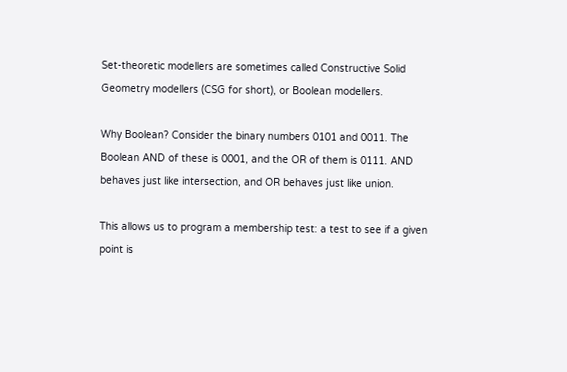Set-theoretic modellers are sometimes called Constructive Solid Geometry modellers (CSG for short), or Boolean modellers.

Why Boolean? Consider the binary numbers 0101 and 0011. The Boolean AND of these is 0001, and the OR of them is 0111. AND behaves just like intersection, and OR behaves just like union.

This allows us to program a membership test: a test to see if a given point is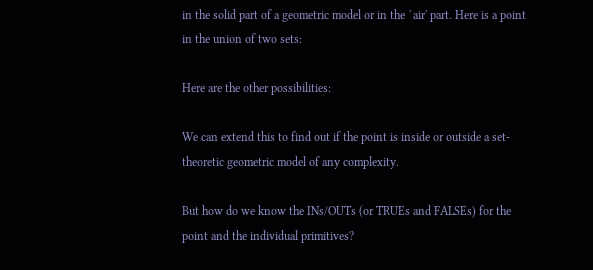in the solid part of a geometric model or in the `air' part. Here is a point in the union of two sets:

Here are the other possibilities:

We can extend this to find out if the point is inside or outside a set-theoretic geometric model of any complexity.

But how do we know the INs/OUTs (or TRUEs and FALSEs) for the point and the individual primitives?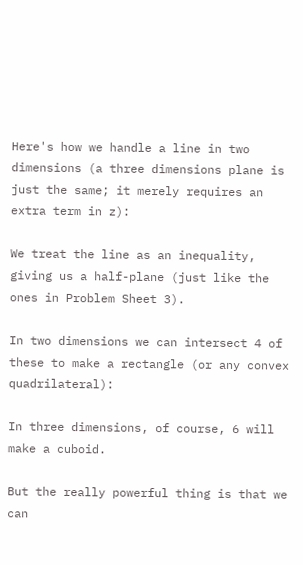Here's how we handle a line in two dimensions (a three dimensions plane is just the same; it merely requires an extra term in z):

We treat the line as an inequality, giving us a half-plane (just like the ones in Problem Sheet 3).

In two dimensions we can intersect 4 of these to make a rectangle (or any convex quadrilateral):

In three dimensions, of course, 6 will make a cuboid.

But the really powerful thing is that we can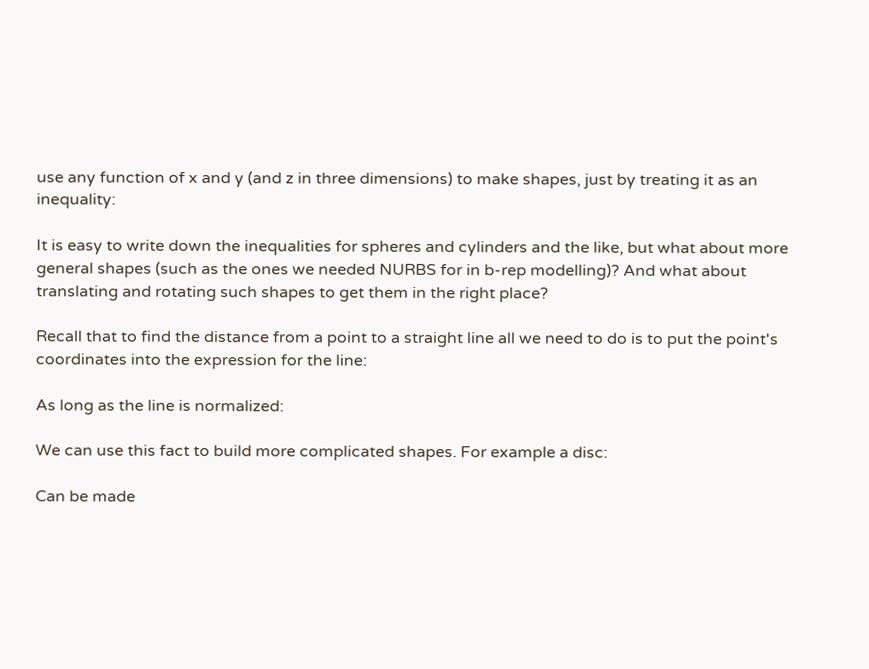use any function of x and y (and z in three dimensions) to make shapes, just by treating it as an inequality:

It is easy to write down the inequalities for spheres and cylinders and the like, but what about more general shapes (such as the ones we needed NURBS for in b-rep modelling)? And what about translating and rotating such shapes to get them in the right place?

Recall that to find the distance from a point to a straight line all we need to do is to put the point's coordinates into the expression for the line:

As long as the line is normalized:

We can use this fact to build more complicated shapes. For example a disc:

Can be made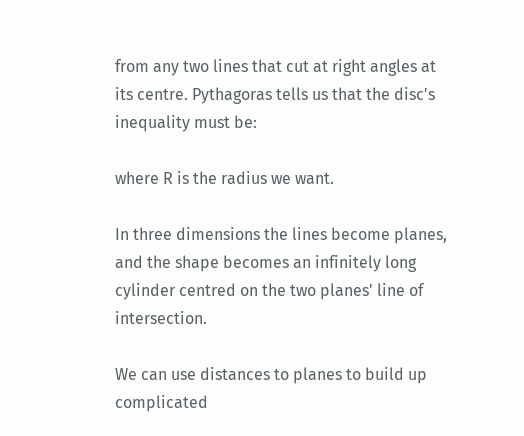from any two lines that cut at right angles at its centre. Pythagoras tells us that the disc's inequality must be:

where R is the radius we want.

In three dimensions the lines become planes, and the shape becomes an infinitely long cylinder centred on the two planes' line of intersection.

We can use distances to planes to build up complicated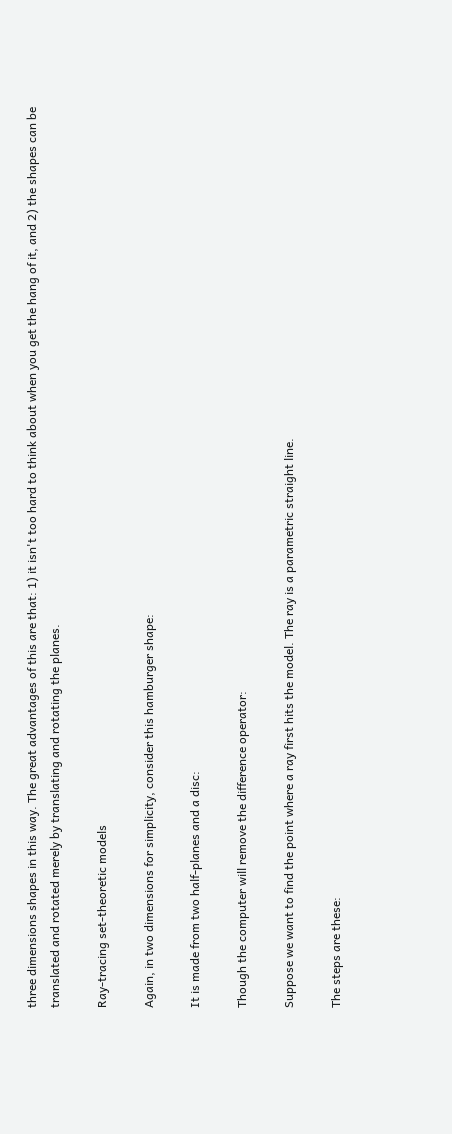three dimensions shapes in this way. The great advantages of this are that: 1) it isn't too hard to think about when you get the hang of it, and 2) the shapes can be translated and rotated merely by translating and rotating the planes.

Ray-tracing set-theoretic models

Again, in two dimensions for simplicity, consider this hamburger shape:

It is made from two half-planes and a disc:

Though the computer will remove the difference operator:

Suppose we want to find the point where a ray first hits the model. The ray is a parametric straight line.

The steps are these: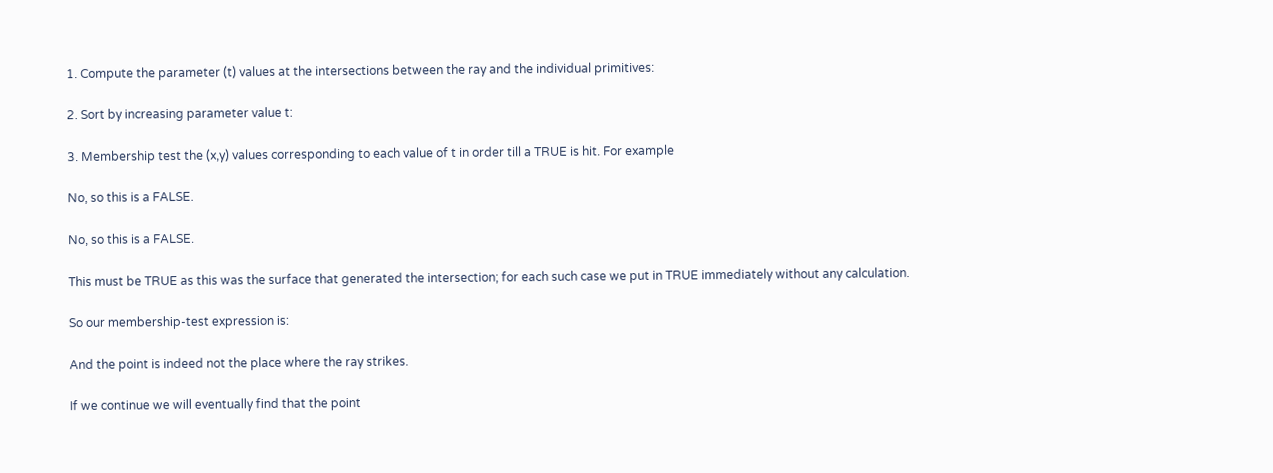1. Compute the parameter (t) values at the intersections between the ray and the individual primitives:

2. Sort by increasing parameter value t:

3. Membership test the (x,y) values corresponding to each value of t in order till a TRUE is hit. For example

No, so this is a FALSE.

No, so this is a FALSE.

This must be TRUE as this was the surface that generated the intersection; for each such case we put in TRUE immediately without any calculation.

So our membership-test expression is:

And the point is indeed not the place where the ray strikes.

If we continue we will eventually find that the point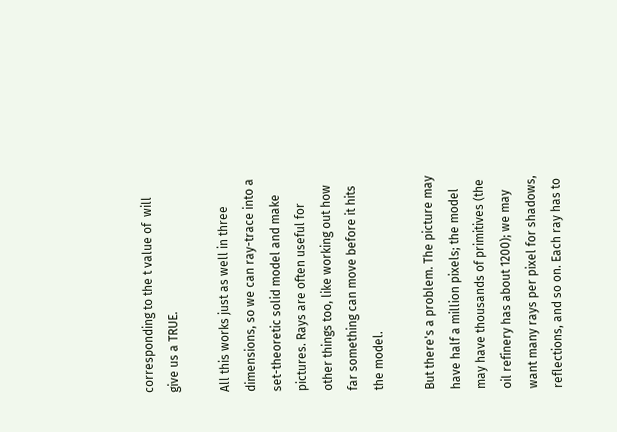corresponding to the t value of  will give us a TRUE.

All this works just as well in three dimensions, so we can ray-trace into a set-theoretic solid model and make pictures. Rays are often useful for other things too, like working out how far something can move before it hits the model.

But there's a problem. The picture may have half a million pixels; the model may have thousands of primitives (the oil refinery has about 1200); we may want many rays per pixel for shadows, reflections, and so on. Each ray has to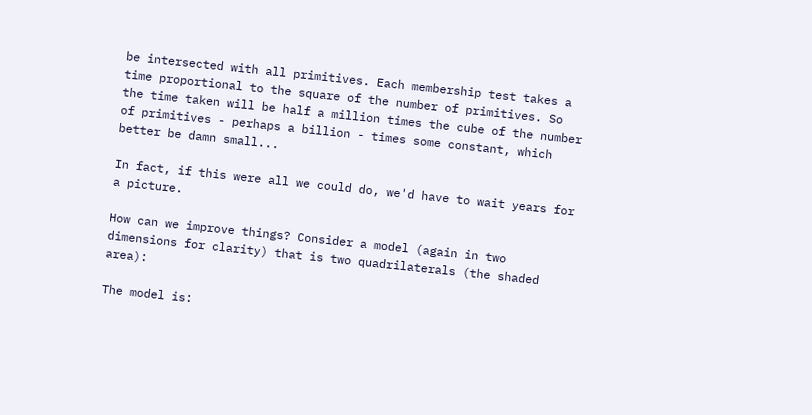be intersected with all primitives. Each membership test takes a time proportional to the square of the number of primitives. So the time taken will be half a million times the cube of the number of primitives - perhaps a billion - times some constant, which better be damn small...

In fact, if this were all we could do, we'd have to wait years for a picture.

How can we improve things? Consider a model (again in two dimensions for clarity) that is two quadrilaterals (the shaded area):

The model is: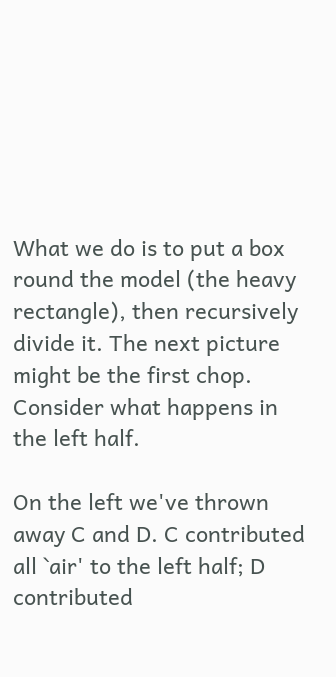What we do is to put a box round the model (the heavy rectangle), then recursively divide it. The next picture might be the first chop. Consider what happens in the left half.

On the left we've thrown away C and D. C contributed all `air' to the left half; D contributed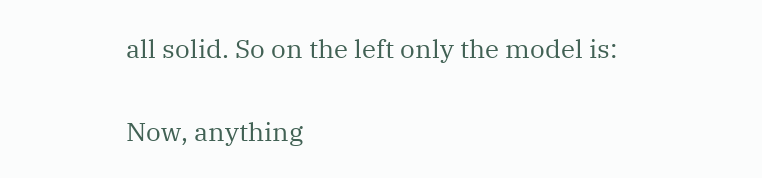all solid. So on the left only the model is:

Now, anything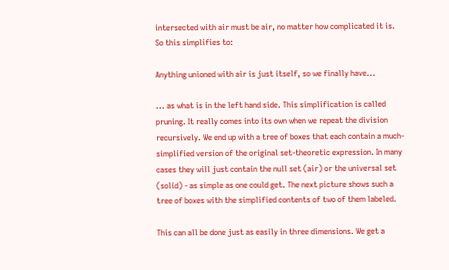intersected with air must be air, no matter how complicated it is. So this simplifies to:

Anything unioned with air is just itself, so we finally have...

... as what is in the left hand side. This simplification is called pruning. It really comes into its own when we repeat the division recursively. We end up with a tree of boxes that each contain a much-simplified version of the original set-theoretic expression. In many cases they will just contain the null set (air) or the universal set (solid) - as simple as one could get. The next picture shows such a tree of boxes with the simplified contents of two of them labeled.

This can all be done just as easily in three dimensions. We get a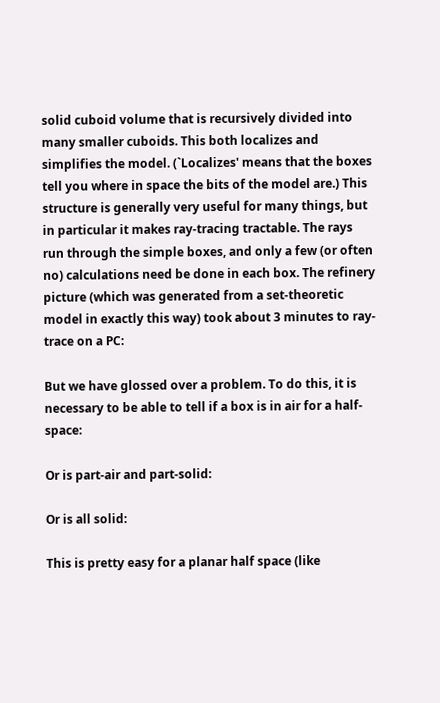solid cuboid volume that is recursively divided into many smaller cuboids. This both localizes and simplifies the model. (`Localizes' means that the boxes tell you where in space the bits of the model are.) This structure is generally very useful for many things, but in particular it makes ray-tracing tractable. The rays run through the simple boxes, and only a few (or often no) calculations need be done in each box. The refinery picture (which was generated from a set-theoretic model in exactly this way) took about 3 minutes to ray-trace on a PC:

But we have glossed over a problem. To do this, it is necessary to be able to tell if a box is in air for a half-space:

Or is part-air and part-solid:

Or is all solid:

This is pretty easy for a planar half space (like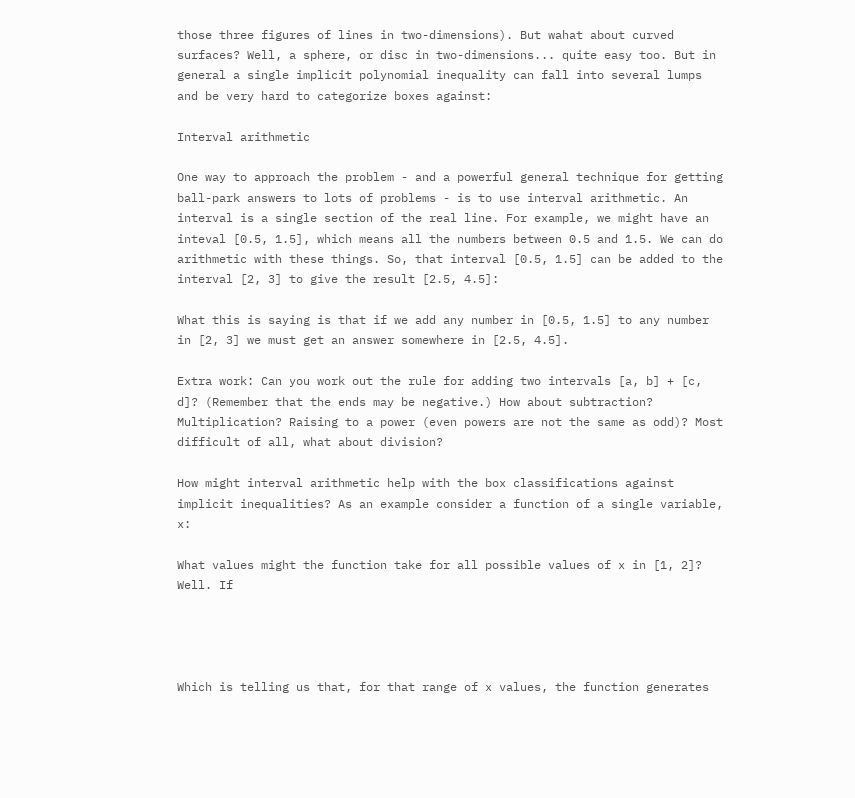those three figures of lines in two-dimensions). But wahat about curved surfaces? Well, a sphere, or disc in two-dimensions... quite easy too. But in general a single implicit polynomial inequality can fall into several lumps and be very hard to categorize boxes against:

Interval arithmetic

One way to approach the problem - and a powerful general technique for getting ball-park answers to lots of problems - is to use interval arithmetic. An interval is a single section of the real line. For example, we might have an inteval [0.5, 1.5], which means all the numbers between 0.5 and 1.5. We can do arithmetic with these things. So, that interval [0.5, 1.5] can be added to the interval [2, 3] to give the result [2.5, 4.5]:

What this is saying is that if we add any number in [0.5, 1.5] to any number in [2, 3] we must get an answer somewhere in [2.5, 4.5].

Extra work: Can you work out the rule for adding two intervals [a, b] + [c, d]? (Remember that the ends may be negative.) How about subtraction? Multiplication? Raising to a power (even powers are not the same as odd)? Most difficult of all, what about division?

How might interval arithmetic help with the box classifications against implicit inequalities? As an example consider a function of a single variable, x:

What values might the function take for all possible values of x in [1, 2]? Well. If




Which is telling us that, for that range of x values, the function generates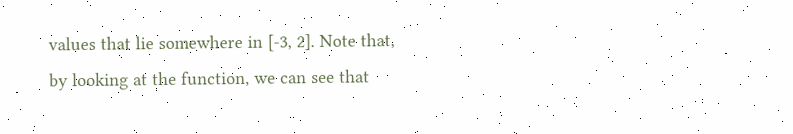values that lie somewhere in [-3, 2]. Note that, by looking at the function, we can see that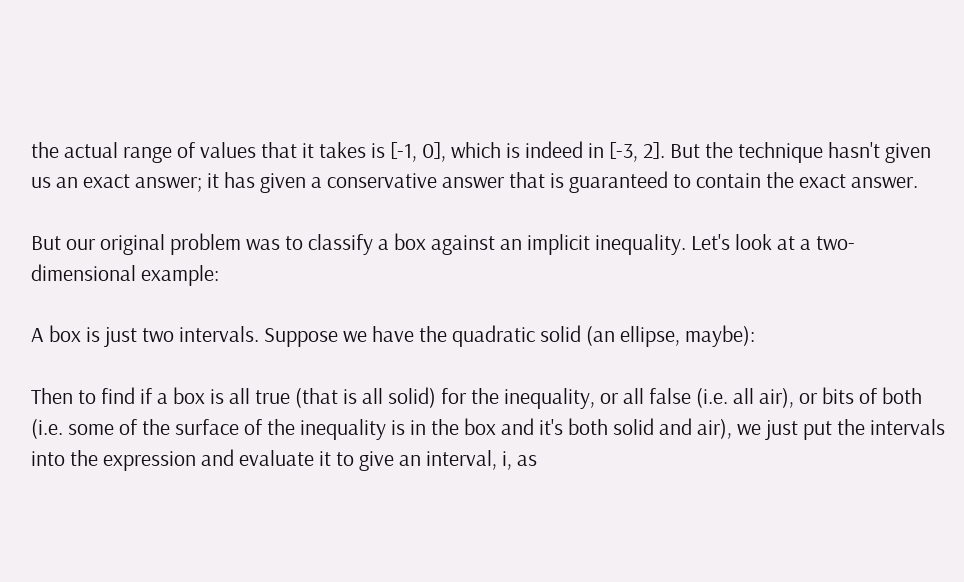the actual range of values that it takes is [-1, 0], which is indeed in [-3, 2]. But the technique hasn't given us an exact answer; it has given a conservative answer that is guaranteed to contain the exact answer.

But our original problem was to classify a box against an implicit inequality. Let's look at a two-dimensional example:

A box is just two intervals. Suppose we have the quadratic solid (an ellipse, maybe):

Then to find if a box is all true (that is all solid) for the inequality, or all false (i.e. all air), or bits of both (i.e. some of the surface of the inequality is in the box and it's both solid and air), we just put the intervals into the expression and evaluate it to give an interval, i, as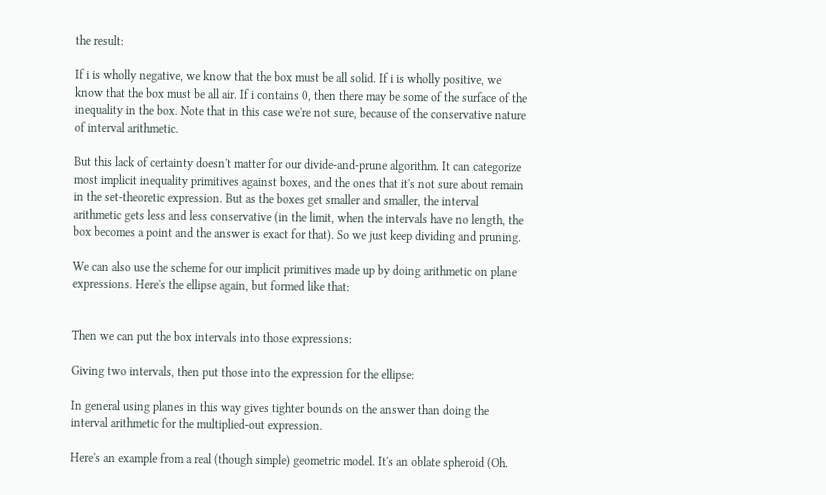the result:

If i is wholly negative, we know that the box must be all solid. If i is wholly positive, we know that the box must be all air. If i contains 0, then there may be some of the surface of the inequality in the box. Note that in this case we're not sure, because of the conservative nature of interval arithmetic.

But this lack of certainty doesn't matter for our divide-and-prune algorithm. It can categorize most implicit inequality primitives against boxes, and the ones that it's not sure about remain in the set-theoretic expression. But as the boxes get smaller and smaller, the interval arithmetic gets less and less conservative (in the limit, when the intervals have no length, the box becomes a point and the answer is exact for that). So we just keep dividing and pruning.

We can also use the scheme for our implicit primitives made up by doing arithmetic on plane expressions. Here's the ellipse again, but formed like that:


Then we can put the box intervals into those expressions:

Giving two intervals, then put those into the expression for the ellipse:

In general using planes in this way gives tighter bounds on the answer than doing the interval arithmetic for the multiplied-out expression.

Here's an example from a real (though simple) geometric model. It's an oblate spheroid (Oh.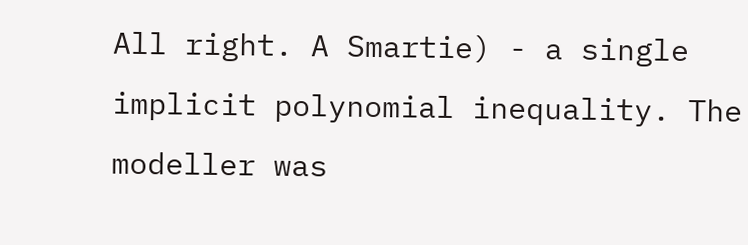All right. A Smartie) - a single implicit polynomial inequality. The modeller was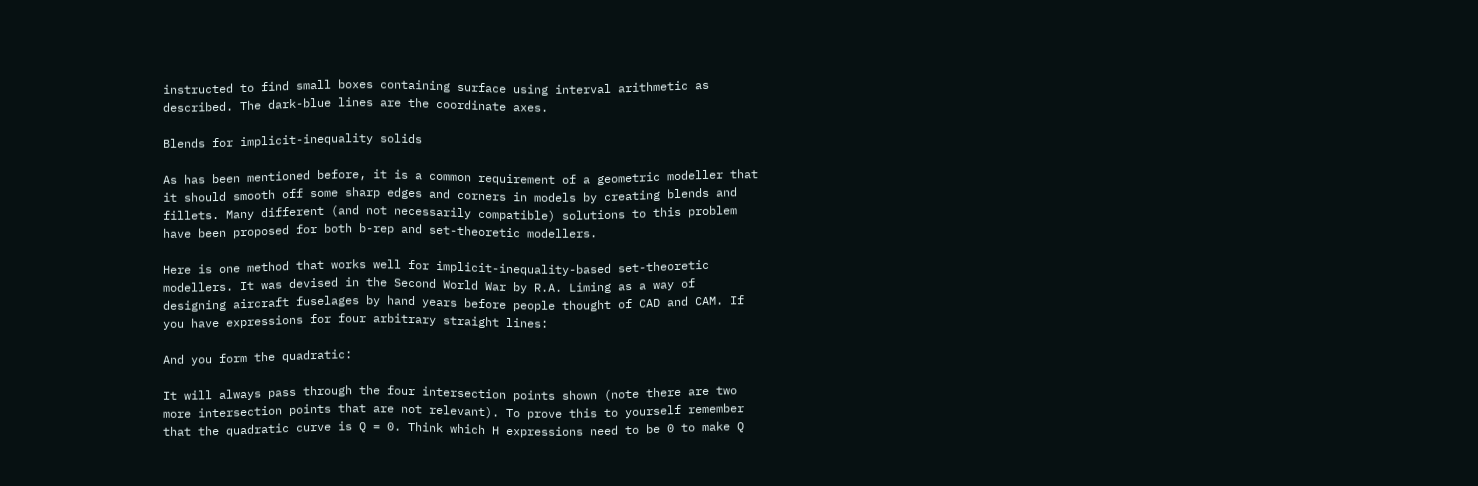instructed to find small boxes containing surface using interval arithmetic as described. The dark-blue lines are the coordinate axes.

Blends for implicit-inequality solids

As has been mentioned before, it is a common requirement of a geometric modeller that it should smooth off some sharp edges and corners in models by creating blends and fillets. Many different (and not necessarily compatible) solutions to this problem have been proposed for both b-rep and set-theoretic modellers.

Here is one method that works well for implicit-inequality-based set-theoretic modellers. It was devised in the Second World War by R.A. Liming as a way of designing aircraft fuselages by hand years before people thought of CAD and CAM. If you have expressions for four arbitrary straight lines:

And you form the quadratic:

It will always pass through the four intersection points shown (note there are two more intersection points that are not relevant). To prove this to yourself remember that the quadratic curve is Q = 0. Think which H expressions need to be 0 to make Q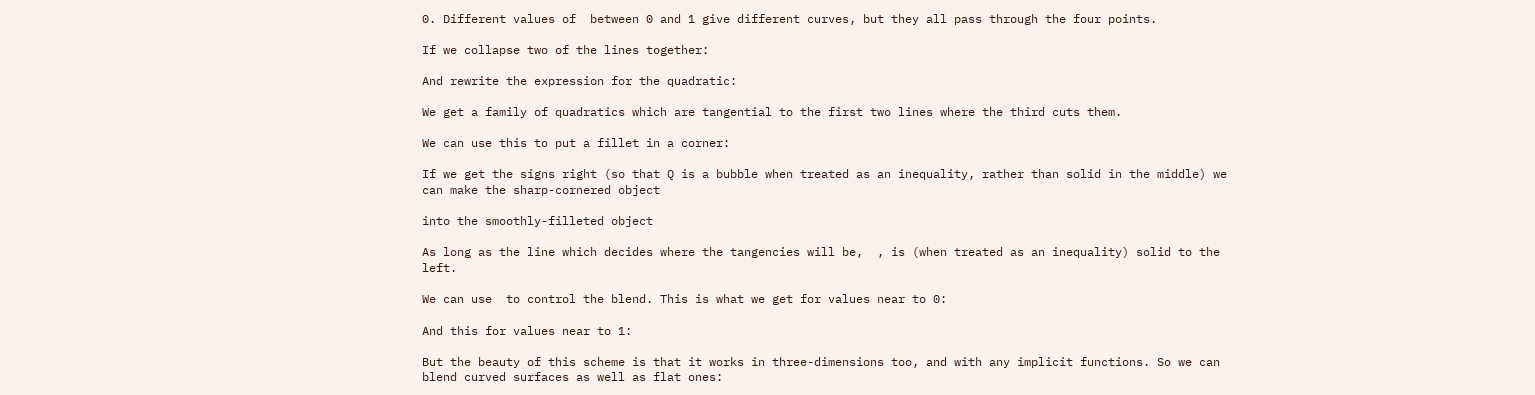0. Different values of  between 0 and 1 give different curves, but they all pass through the four points.

If we collapse two of the lines together:

And rewrite the expression for the quadratic:

We get a family of quadratics which are tangential to the first two lines where the third cuts them.

We can use this to put a fillet in a corner:

If we get the signs right (so that Q is a bubble when treated as an inequality, rather than solid in the middle) we can make the sharp-cornered object

into the smoothly-filleted object

As long as the line which decides where the tangencies will be,  , is (when treated as an inequality) solid to the left.

We can use  to control the blend. This is what we get for values near to 0:

And this for values near to 1:

But the beauty of this scheme is that it works in three-dimensions too, and with any implicit functions. So we can blend curved surfaces as well as flat ones: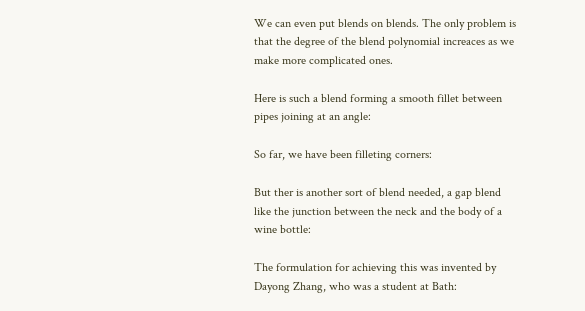We can even put blends on blends. The only problem is that the degree of the blend polynomial increaces as we make more complicated ones.

Here is such a blend forming a smooth fillet between pipes joining at an angle:

So far, we have been filleting corners:

But ther is another sort of blend needed, a gap blend like the junction between the neck and the body of a wine bottle:

The formulation for achieving this was invented by Dayong Zhang, who was a student at Bath: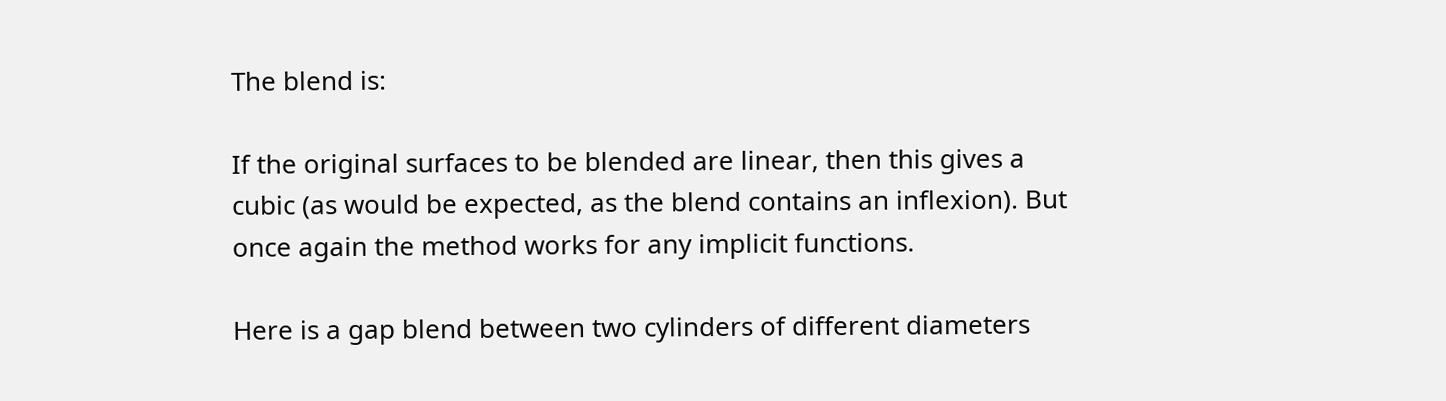The blend is:

If the original surfaces to be blended are linear, then this gives a cubic (as would be expected, as the blend contains an inflexion). But once again the method works for any implicit functions.

Here is a gap blend between two cylinders of different diameters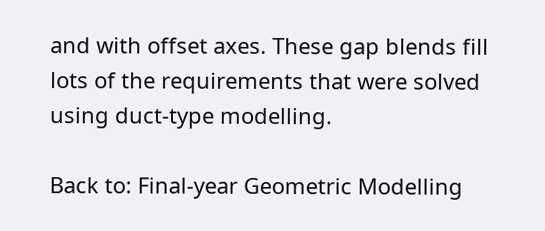and with offset axes. These gap blends fill lots of the requirements that were solved using duct-type modelling.

Back to: Final-year Geometric Modelling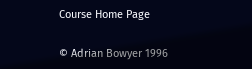Course Home Page

© Adrian Bowyer 1996